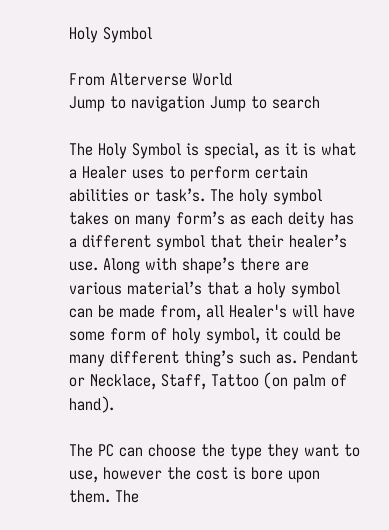Holy Symbol

From Alterverse World
Jump to navigation Jump to search

The Holy Symbol is special, as it is what a Healer uses to perform certain abilities or task’s. The holy symbol takes on many form’s as each deity has a different symbol that their healer’s use. Along with shape’s there are various material’s that a holy symbol can be made from, all Healer's will have some form of holy symbol, it could be many different thing’s such as. Pendant or Necklace, Staff, Tattoo (on palm of hand).

The PC can choose the type they want to use, however the cost is bore upon them. The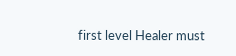first level Healer must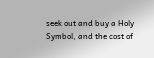seek out and buy a Holy Symbol, and the cost of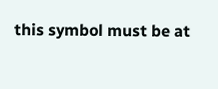this symbol must be at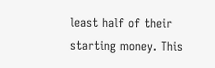least half of their starting money. This